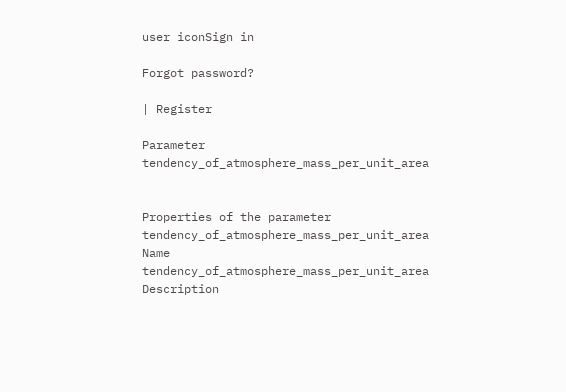user iconSign in

Forgot password?

| Register

Parameter tendency_of_atmosphere_mass_per_unit_area


Properties of the parameter tendency_of_atmosphere_mass_per_unit_area
Name tendency_of_atmosphere_mass_per_unit_area
Description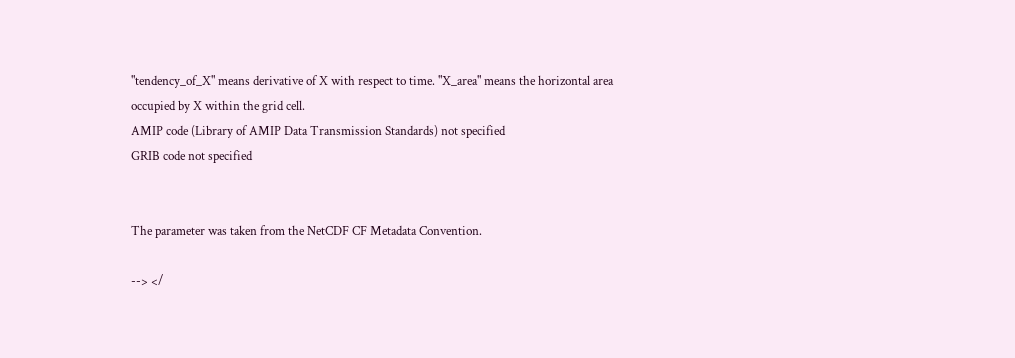"tendency_of_X" means derivative of X with respect to time. "X_area" means the horizontal area occupied by X within the grid cell.
AMIP code (Library of AMIP Data Transmission Standards) not specified
GRIB code not specified


The parameter was taken from the NetCDF CF Metadata Convention.

--> </